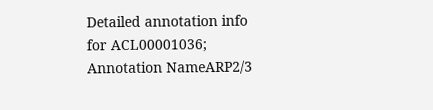Detailed annotation info for ACL00001036;
Annotation NameARP2/3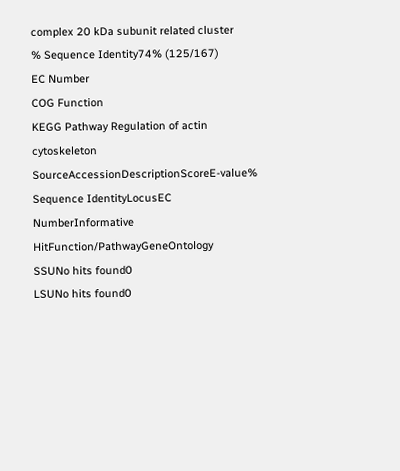complex 20 kDa subunit related cluster
% Sequence Identity74% (125/167)
EC Number
COG Function
KEGG Pathway Regulation of actin cytoskeleton
SourceAccessionDescriptionScoreE-value% Sequence IdentityLocusEC NumberInformative HitFunction/PathwayGeneOntology
SSUNo hits found0
LSUNo hits found0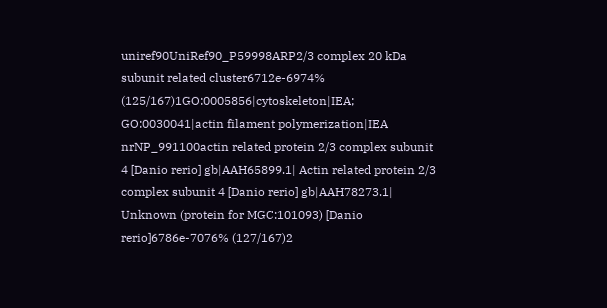uniref90UniRef90_P59998ARP2/3 complex 20 kDa subunit related cluster6712e-6974% (125/167)1GO:0005856|cytoskeleton|IEA; GO:0030041|actin filament polymerization|IEA
nrNP_991100actin related protein 2/3 complex subunit 4 [Danio rerio] gb|AAH65899.1| Actin related protein 2/3 complex subunit 4 [Danio rerio] gb|AAH78273.1| Unknown (protein for MGC:101093) [Danio rerio]6786e-7076% (127/167)2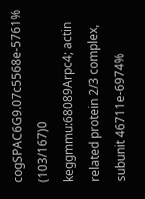cogSPAC6G9.07c5568e-5761% (103/167)0
keggmmu:68089Arpc4; actin related protein 2/3 complex, subunit 46711e-6974%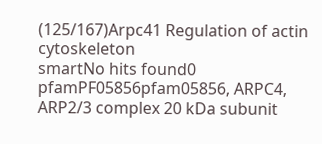(125/167)Arpc41 Regulation of actin cytoskeleton
smartNo hits found0
pfamPF05856pfam05856, ARPC4, ARP2/3 complex 20 kDa subunit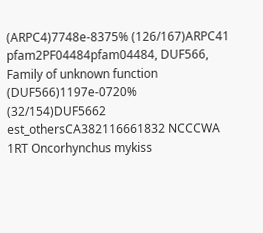(ARPC4)7748e-8375% (126/167)ARPC41
pfam2PF04484pfam04484, DUF566, Family of unknown function (DUF566)1197e-0720% (32/154)DUF5662
est_othersCA382116661832 NCCCWA 1RT Oncorhynchus mykiss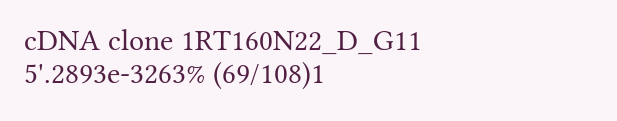cDNA clone 1RT160N22_D_G11 5'.2893e-3263% (69/108)1